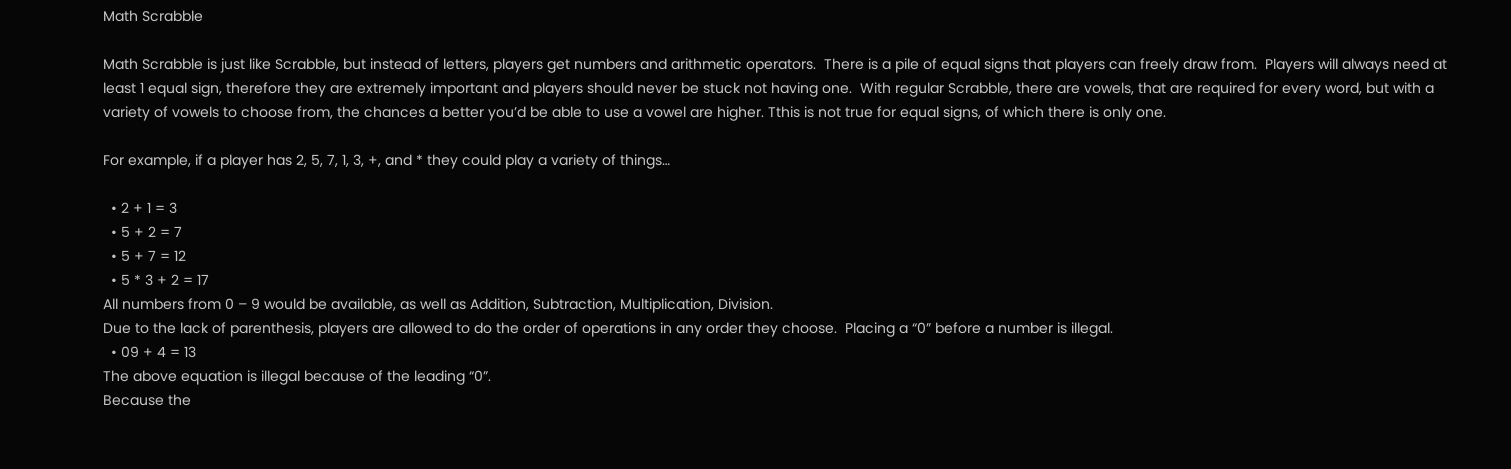Math Scrabble

Math Scrabble is just like Scrabble, but instead of letters, players get numbers and arithmetic operators.  There is a pile of equal signs that players can freely draw from.  Players will always need at least 1 equal sign, therefore they are extremely important and players should never be stuck not having one.  With regular Scrabble, there are vowels, that are required for every word, but with a variety of vowels to choose from, the chances a better you’d be able to use a vowel are higher. Tthis is not true for equal signs, of which there is only one.

For example, if a player has 2, 5, 7, 1, 3, +, and * they could play a variety of things…

  • 2 + 1 = 3
  • 5 + 2 = 7
  • 5 + 7 = 12
  • 5 * 3 + 2 = 17
All numbers from 0 – 9 would be available, as well as Addition, Subtraction, Multiplication, Division.
Due to the lack of parenthesis, players are allowed to do the order of operations in any order they choose.  Placing a “0” before a number is illegal.
  • 09 + 4 = 13
The above equation is illegal because of the leading “0”.
Because the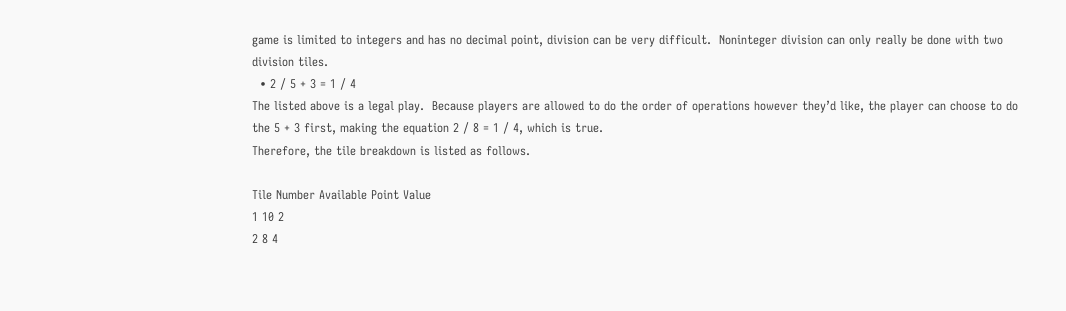game is limited to integers and has no decimal point, division can be very difficult.  Noninteger division can only really be done with two division tiles.
  • 2 / 5 + 3 = 1 / 4
The listed above is a legal play.  Because players are allowed to do the order of operations however they’d like, the player can choose to do the 5 + 3 first, making the equation 2 / 8 = 1 / 4, which is true.
Therefore, the tile breakdown is listed as follows.

Tile Number Available Point Value
1 10 2
2 8 4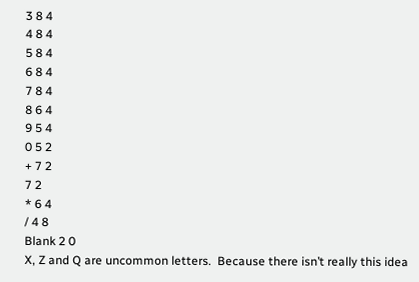3 8 4
4 8 4
5 8 4
6 8 4
7 8 4
8 6 4
9 5 4
0 5 2
+ 7 2
7 2
* 6 4
/ 4 8
Blank 2 0
X, Z and Q are uncommon letters.  Because there isn’t really this idea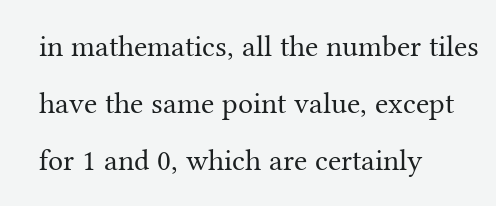in mathematics, all the number tiles have the same point value, except for 1 and 0, which are certainly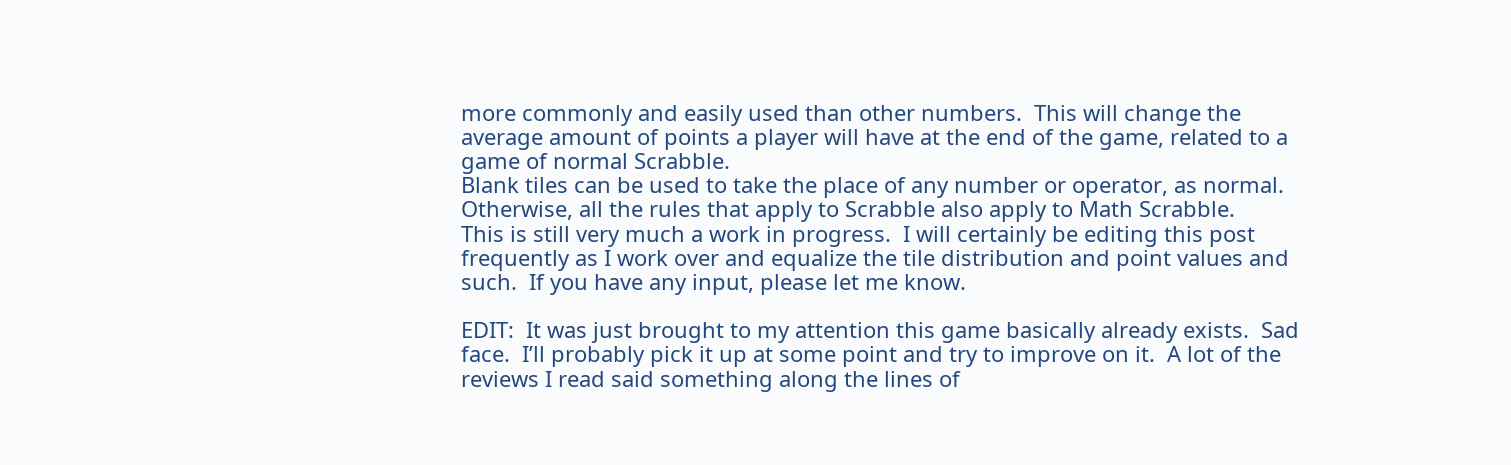more commonly and easily used than other numbers.  This will change the average amount of points a player will have at the end of the game, related to a game of normal Scrabble.
Blank tiles can be used to take the place of any number or operator, as normal.
Otherwise, all the rules that apply to Scrabble also apply to Math Scrabble.
This is still very much a work in progress.  I will certainly be editing this post frequently as I work over and equalize the tile distribution and point values and such.  If you have any input, please let me know.

EDIT:  It was just brought to my attention this game basically already exists.  Sad face.  I’ll probably pick it up at some point and try to improve on it.  A lot of the reviews I read said something along the lines of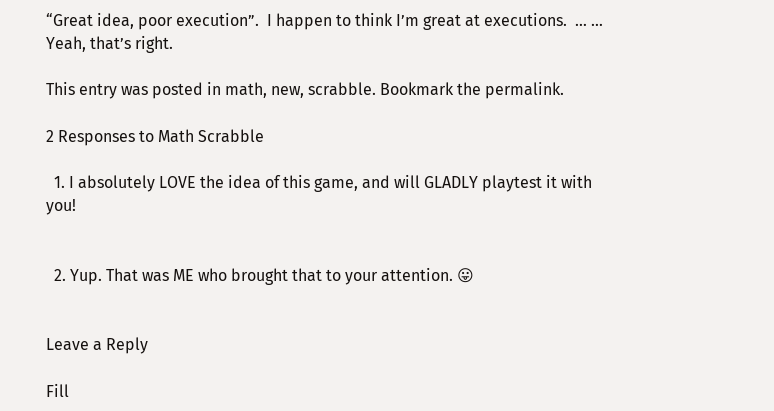“Great idea, poor execution”.  I happen to think I’m great at executions.  … … Yeah, that’s right.

This entry was posted in math, new, scrabble. Bookmark the permalink.

2 Responses to Math Scrabble

  1. I absolutely LOVE the idea of this game, and will GLADLY playtest it with you!


  2. Yup. That was ME who brought that to your attention. 😛


Leave a Reply

Fill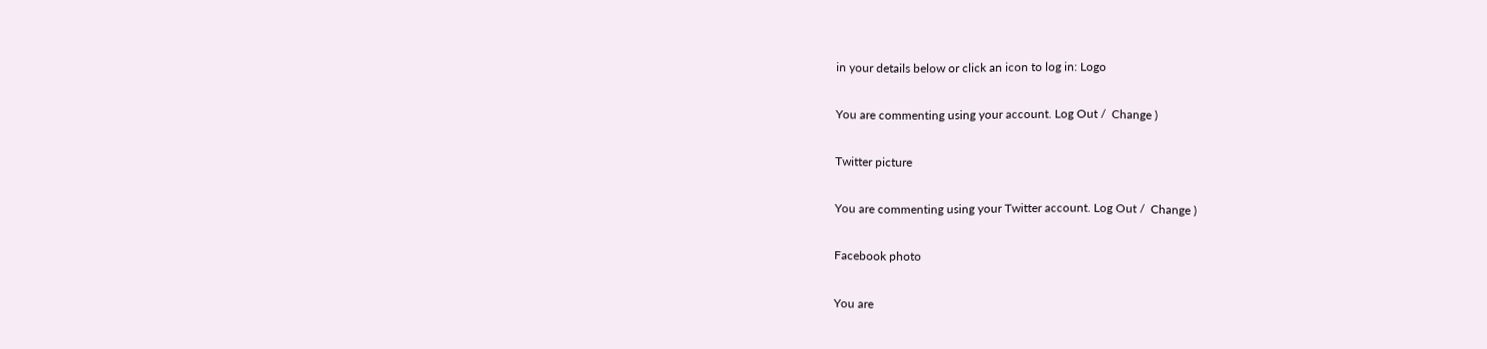in your details below or click an icon to log in: Logo

You are commenting using your account. Log Out /  Change )

Twitter picture

You are commenting using your Twitter account. Log Out /  Change )

Facebook photo

You are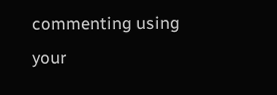commenting using your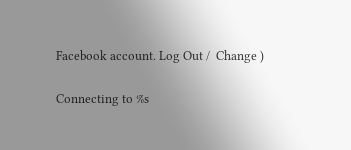Facebook account. Log Out /  Change )

Connecting to %s